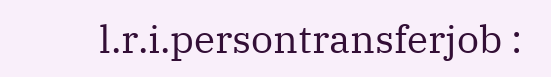l.r.i.persontransferjob :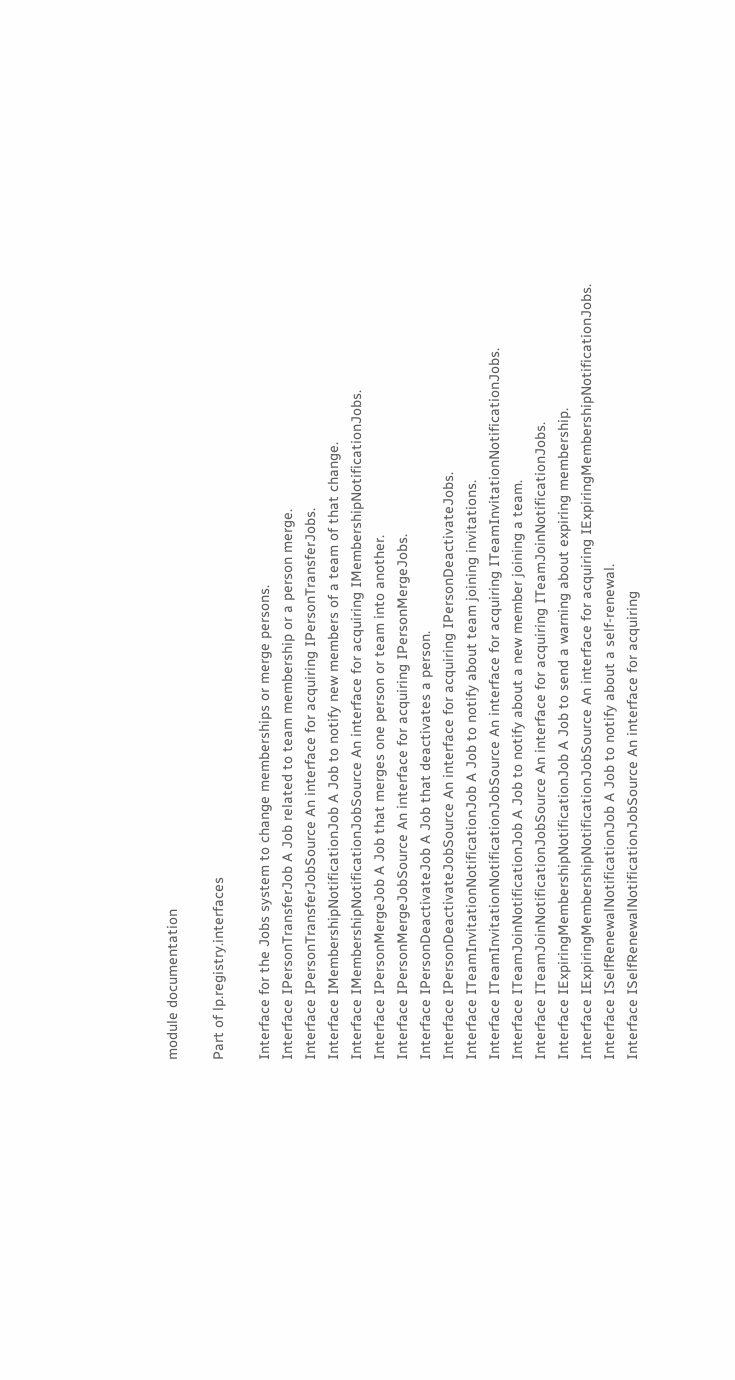module documentation

Part of lp.registry.interfaces

Interface for the Jobs system to change memberships or merge persons.
Interface IPersonTransferJob A Job related to team membership or a person merge.
Interface IPersonTransferJobSource An interface for acquiring IPersonTransferJobs.
Interface IMembershipNotificationJob A Job to notify new members of a team of that change.
Interface IMembershipNotificationJobSource An interface for acquiring IMembershipNotificationJobs.
Interface IPersonMergeJob A Job that merges one person or team into another.
Interface IPersonMergeJobSource An interface for acquiring IPersonMergeJobs.
Interface IPersonDeactivateJob A Job that deactivates a person.
Interface IPersonDeactivateJobSource An interface for acquiring IPersonDeactivateJobs.
Interface ITeamInvitationNotificationJob A Job to notify about team joining invitations.
Interface ITeamInvitationNotificationJobSource An interface for acquiring ITeamInvitationNotificationJobs.
Interface ITeamJoinNotificationJob A Job to notify about a new member joining a team.
Interface ITeamJoinNotificationJobSource An interface for acquiring ITeamJoinNotificationJobs.
Interface IExpiringMembershipNotificationJob A Job to send a warning about expiring membership.
Interface IExpiringMembershipNotificationJobSource An interface for acquiring IExpiringMembershipNotificationJobs.
Interface ISelfRenewalNotificationJob A Job to notify about a self-renewal.
Interface ISelfRenewalNotificationJobSource An interface for acquiring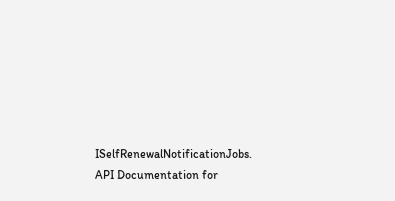ISelfRenewalNotificationJobs.
API Documentation for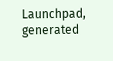Launchpad, generated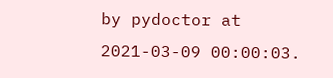by pydoctor at 2021-03-09 00:00:03.